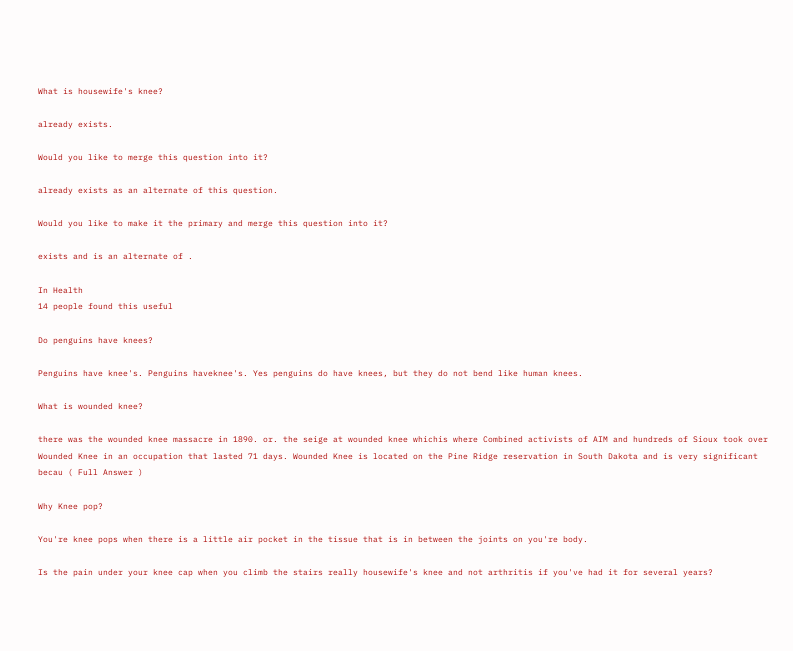What is housewife's knee?

already exists.

Would you like to merge this question into it?

already exists as an alternate of this question.

Would you like to make it the primary and merge this question into it?

exists and is an alternate of .

In Health
14 people found this useful

Do penguins have knees?

Penguins have knee's. Penguins haveknee's. Yes penguins do have knees, but they do not bend like human knees.

What is wounded knee?

there was the wounded knee massacre in 1890. or. the seige at wounded knee whichis where Combined activists of AIM and hundreds of Sioux took over Wounded Knee in an occupation that lasted 71 days. Wounded Knee is located on the Pine Ridge reservation in South Dakota and is very significant becau ( Full Answer )

Why Knee pop?

You're knee pops when there is a little air pocket in the tissue that is in between the joints on you're body.

Is the pain under your knee cap when you climb the stairs really housewife's knee and not arthritis if you've had it for several years?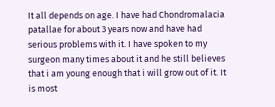It all depends on age. I have had Chondromalacia patallae for about 3 years now and have had serious problems with it. I have spoken to my surgeon many times about it and he still believes that i am young enough that i will grow out of it. It is most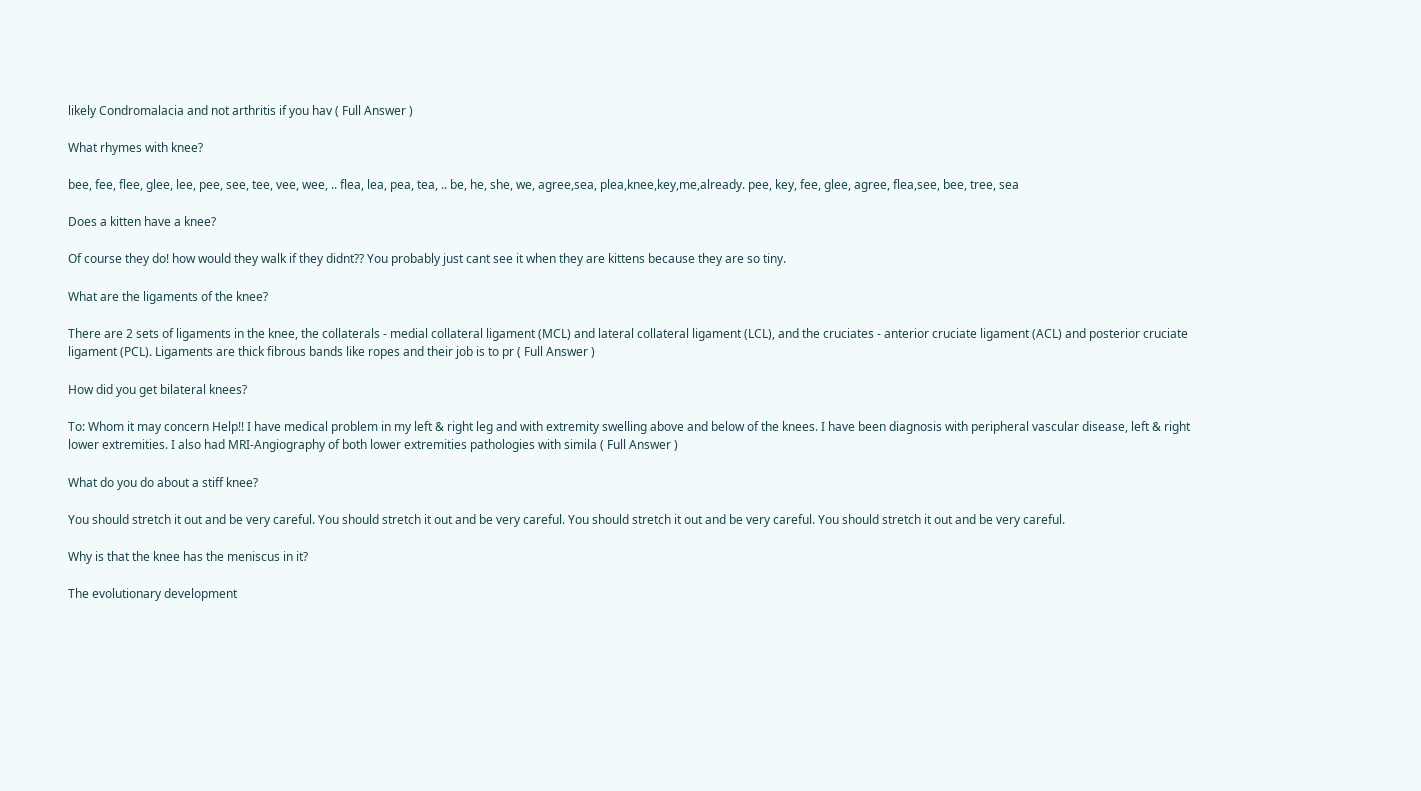likely Condromalacia and not arthritis if you hav ( Full Answer )

What rhymes with knee?

bee, fee, flee, glee, lee, pee, see, tee, vee, wee, .. flea, lea, pea, tea, .. be, he, she, we, agree,sea, plea,knee,key,me,already. pee, key, fee, glee, agree, flea,see, bee, tree, sea

Does a kitten have a knee?

Of course they do! how would they walk if they didnt?? You probably just cant see it when they are kittens because they are so tiny.

What are the ligaments of the knee?

There are 2 sets of ligaments in the knee, the collaterals - medial collateral ligament (MCL) and lateral collateral ligament (LCL), and the cruciates - anterior cruciate ligament (ACL) and posterior cruciate ligament (PCL). Ligaments are thick fibrous bands like ropes and their job is to pr ( Full Answer )

How did you get bilateral knees?

To: Whom it may concern Help!! I have medical problem in my left & right leg and with extremity swelling above and below of the knees. I have been diagnosis with peripheral vascular disease, left & right lower extremities. I also had MRI-Angiography of both lower extremities pathologies with simila ( Full Answer )

What do you do about a stiff knee?

You should stretch it out and be very careful. You should stretch it out and be very careful. You should stretch it out and be very careful. You should stretch it out and be very careful.

Why is that the knee has the meniscus in it?

The evolutionary development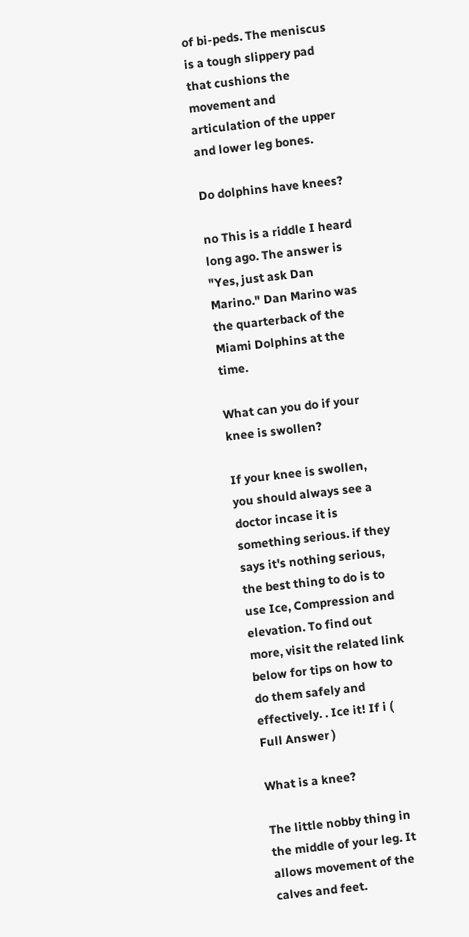of bi-peds. The meniscus is a tough slippery pad that cushions the movement and articulation of the upper and lower leg bones.

Do dolphins have knees?

no This is a riddle I heard long ago. The answer is "Yes, just ask Dan Marino." Dan Marino was the quarterback of the Miami Dolphins at the time.

What can you do if your knee is swollen?

If your knee is swollen, you should always see a doctor incase it is something serious. if they says it's nothing serious, the best thing to do is to use Ice, Compression and elevation. To find out more, visit the related link below for tips on how to do them safely and effectively. . Ice it! If i ( Full Answer )

What is a knee?

The little nobby thing in the middle of your leg. It allows movement of the calves and feet.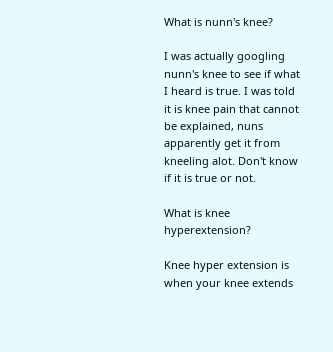What is nunn's knee?

I was actually googling nunn's knee to see if what I heard is true. I was told it is knee pain that cannot be explained, nuns apparently get it from kneeling alot. Don't know if it is true or not.

What is knee hyperextension?

Knee hyper extension is when your knee extends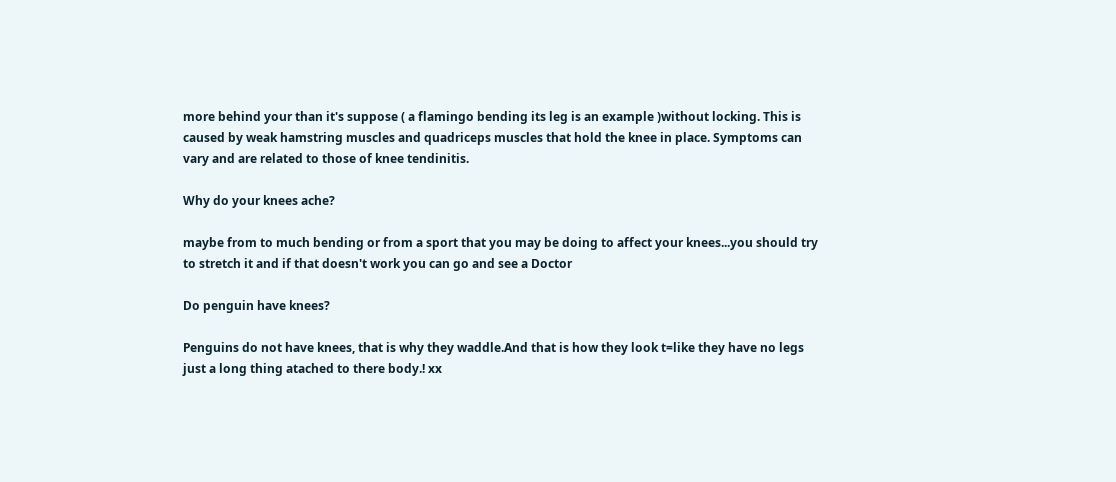more behind your than it's suppose ( a flamingo bending its leg is an example )without locking. This is caused by weak hamstring muscles and quadriceps muscles that hold the knee in place. Symptoms can vary and are related to those of knee tendinitis.

Why do your knees ache?

maybe from to much bending or from a sport that you may be doing to affect your knees...you should try to stretch it and if that doesn't work you can go and see a Doctor

Do penguin have knees?

Penguins do not have knees, that is why they waddle.And that is how they look t=like they have no legs just a long thing atached to there body.! xx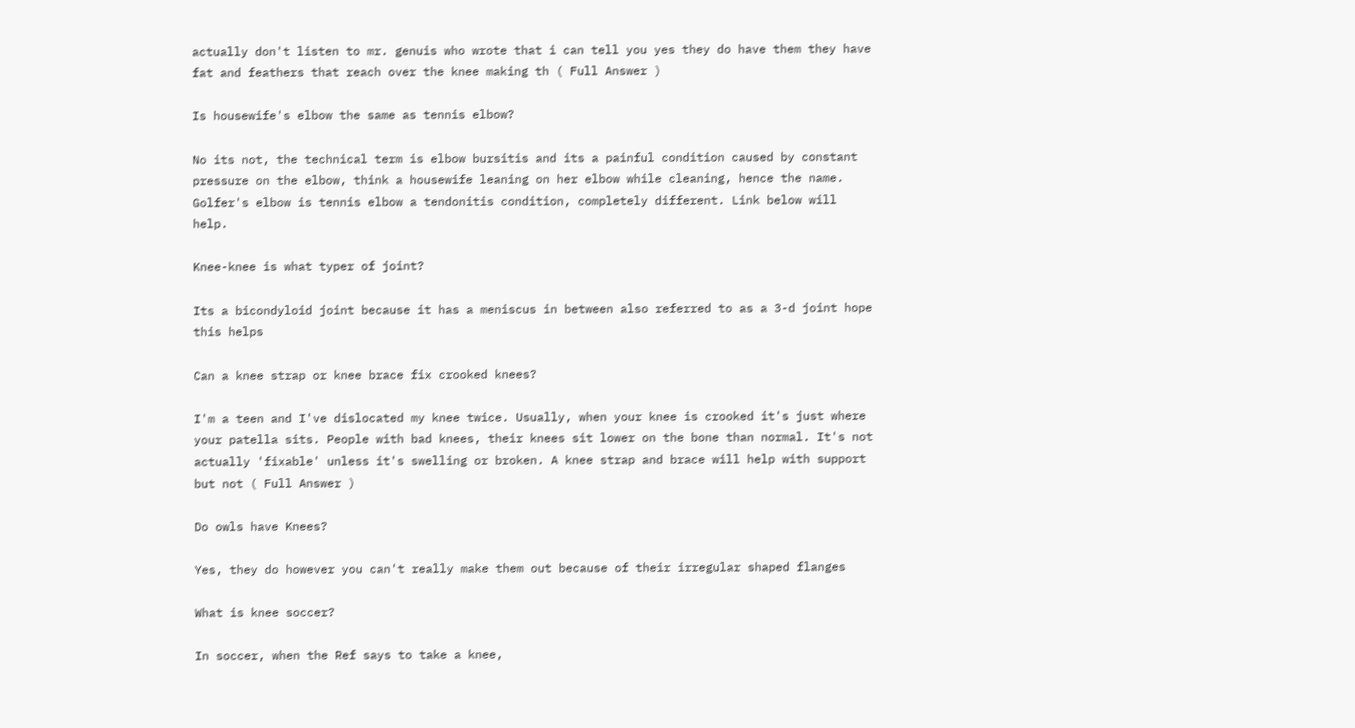actually don't listen to mr. genuis who wrote that i can tell you yes they do have them they have fat and feathers that reach over the knee making th ( Full Answer )

Is housewife's elbow the same as tennis elbow?

No its not, the technical term is elbow bursitis and its a painful condition caused by constant pressure on the elbow, think a housewife leaning on her elbow while cleaning, hence the name. Golfer's elbow is tennis elbow a tendonitis condition, completely different. Link below will help.

Knee-knee is what typer of joint?

Its a bicondyloid joint because it has a meniscus in between also referred to as a 3-d joint hope this helps

Can a knee strap or knee brace fix crooked knees?

I'm a teen and I've dislocated my knee twice. Usually, when your knee is crooked it's just where your patella sits. People with bad knees, their knees sit lower on the bone than normal. It's not actually 'fixable' unless it's swelling or broken. A knee strap and brace will help with support but not ( Full Answer )

Do owls have Knees?

Yes, they do however you can't really make them out because of their irregular shaped flanges

What is knee soccer?

In soccer, when the Ref says to take a knee,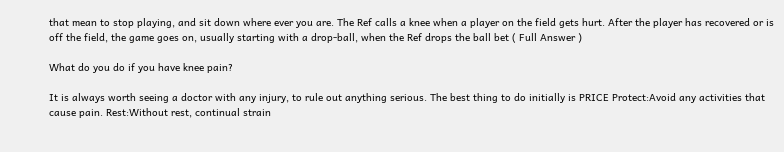that mean to stop playing, and sit down where ever you are. The Ref calls a knee when a player on the field gets hurt. After the player has recovered or is off the field, the game goes on, usually starting with a drop-ball, when the Ref drops the ball bet ( Full Answer )

What do you do if you have knee pain?

It is always worth seeing a doctor with any injury, to rule out anything serious. The best thing to do initially is PRICE Protect:Avoid any activities that cause pain. Rest:Without rest, continual strain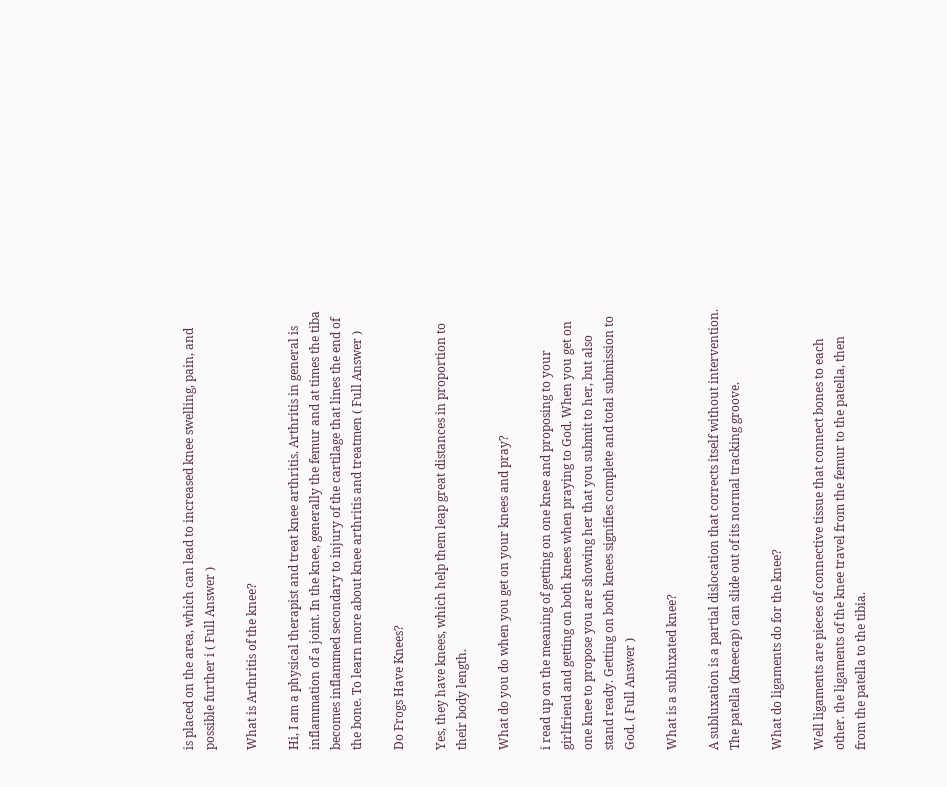is placed on the area, which can lead to increased knee swelling, pain, and possible further i ( Full Answer )

What is Arthritis of the knee?

Hi, I am a physical therapist and treat knee arthritis. Arthritis in general is inflammation of a joint. In the knee, generally the femur and at times the tiba becomes inflammed secondary to injury of the cartilage that lines the end of the bone. To learn more about knee arthritis and treatmen ( Full Answer )

Do Frogs Have Knees?

Yes, they have knees, which help them leap great distances in proportion to their body length.

What do you do when you get on your knees and pray?

i read up on the meaning of getting on one knee and proposing to your girlfriend and getting on both knees when praying to God. When you get on one knee to propose you are showing her that you submit to her, but also stand ready. Getting on both knees signifies complete and total submission to God. ( Full Answer )

What is a subluxated knee?

A subluxation is a partial dislocation that corrects itself without intervention. The patella (kneecap) can slide out of its normal tracking groove.

What do ligaments do for the knee?

Well ligaments are pieces of connective tissue that connect bones to each other. the ligaments of the knee travel from the femur to the patella, then from the patella to the tibia.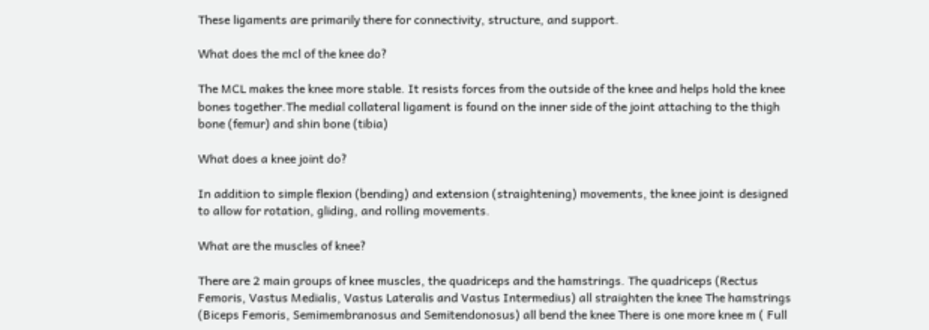These ligaments are primarily there for connectivity, structure, and support.

What does the mcl of the knee do?

The MCL makes the knee more stable. It resists forces from the outside of the knee and helps hold the knee bones together.The medial collateral ligament is found on the inner side of the joint attaching to the thigh bone (femur) and shin bone (tibia)

What does a knee joint do?

In addition to simple flexion (bending) and extension (straightening) movements, the knee joint is designed to allow for rotation, gliding, and rolling movements.

What are the muscles of knee?

There are 2 main groups of knee muscles, the quadriceps and the hamstrings. The quadriceps (Rectus Femoris, Vastus Medialis, Vastus Lateralis and Vastus Intermedius) all straighten the knee The hamstrings (Biceps Femoris, Semimembranosus and Semitendonosus) all bend the knee There is one more knee m ( Full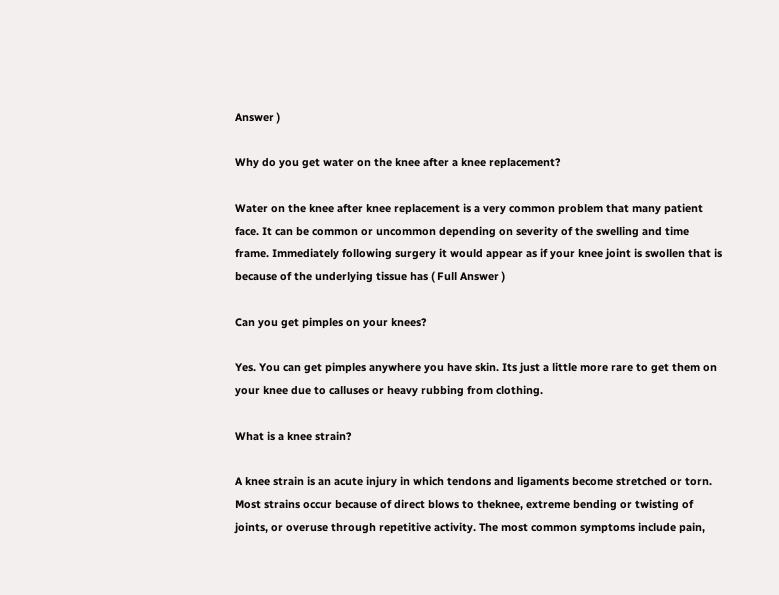Answer )

Why do you get water on the knee after a knee replacement?

Water on the knee after knee replacement is a very common problem that many patient face. It can be common or uncommon depending on severity of the swelling and time frame. Immediately following surgery it would appear as if your knee joint is swollen that is because of the underlying tissue has ( Full Answer )

Can you get pimples on your knees?

Yes. You can get pimples anywhere you have skin. Its just a little more rare to get them on your knee due to calluses or heavy rubbing from clothing.

What is a knee strain?

A knee strain is an acute injury in which tendons and ligaments become stretched or torn. Most strains occur because of direct blows to theknee, extreme bending or twisting of joints, or overuse through repetitive activity. The most common symptoms include pain,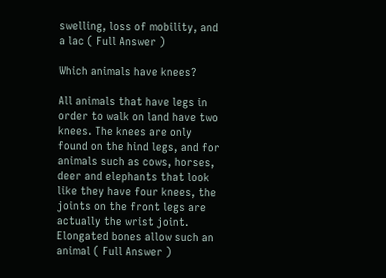swelling, loss of mobility, and a lac ( Full Answer )

Which animals have knees?

All animals that have legs in order to walk on land have two knees. The knees are only found on the hind legs, and for animals such as cows, horses, deer and elephants that look like they have four knees, the joints on the front legs are actually the wrist joint. Elongated bones allow such an animal ( Full Answer )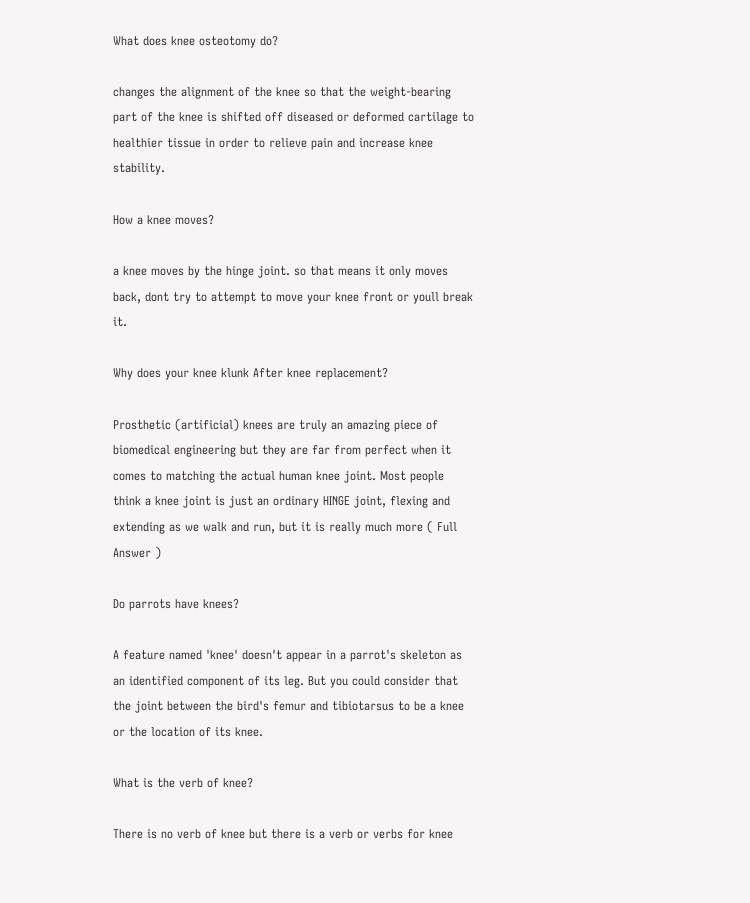What does knee osteotomy do?

changes the alignment of the knee so that the weight-bearing part of the knee is shifted off diseased or deformed cartilage to healthier tissue in order to relieve pain and increase knee stability.

How a knee moves?

a knee moves by the hinge joint. so that means it only moves back, dont try to attempt to move your knee front or youll break it.

Why does your knee klunk After knee replacement?

Prosthetic (artificial) knees are truly an amazing piece of biomedical engineering but they are far from perfect when it comes to matching the actual human knee joint. Most people think a knee joint is just an ordinary HINGE joint, flexing and extending as we walk and run, but it is really much more ( Full Answer )

Do parrots have knees?

A feature named 'knee' doesn't appear in a parrot's skeleton as an identified component of its leg. But you could consider that the joint between the bird's femur and tibiotarsus to be a knee or the location of its knee.

What is the verb of knee?

There is no verb of knee but there is a verb or verbs for knee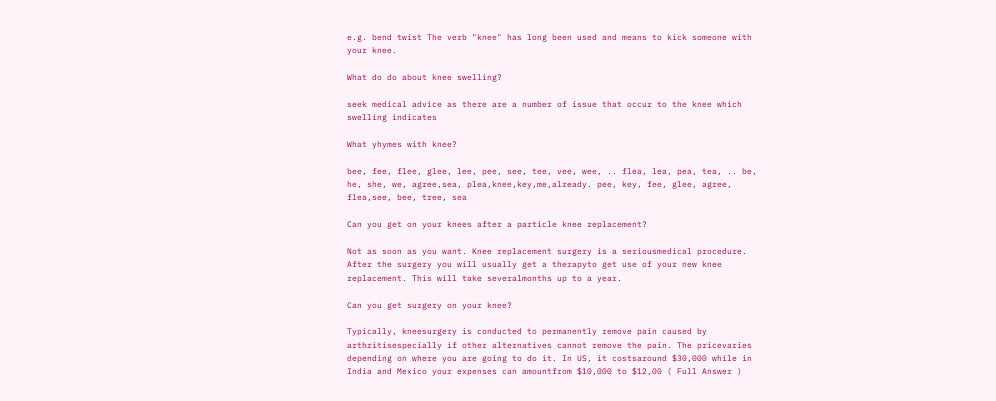e.g. bend twist The verb "knee" has long been used and means to kick someone with your knee.

What do do about knee swelling?

seek medical advice as there are a number of issue that occur to the knee which swelling indicates

What yhymes with knee?

bee, fee, flee, glee, lee, pee, see, tee, vee, wee, .. flea, lea, pea, tea, .. be, he, she, we, agree,sea, plea,knee,key,me,already. pee, key, fee, glee, agree, flea,see, bee, tree, sea

Can you get on your knees after a particle knee replacement?

Not as soon as you want. Knee replacement surgery is a seriousmedical procedure. After the surgery you will usually get a therapyto get use of your new knee replacement. This will take severalmonths up to a year.

Can you get surgery on your knee?

Typically, kneesurgery is conducted to permanently remove pain caused by arthritisespecially if other alternatives cannot remove the pain. The pricevaries depending on where you are going to do it. In US, it costsaround $30,000 while in India and Mexico your expenses can amountfrom $10,000 to $12,00 ( Full Answer )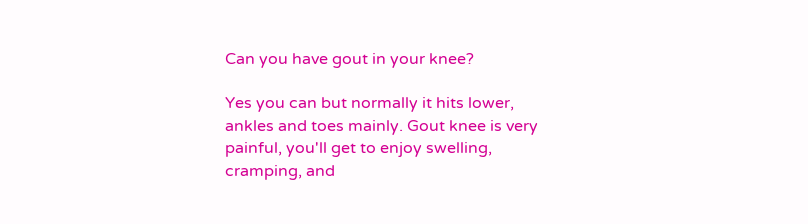Can you have gout in your knee?

Yes you can but normally it hits lower, ankles and toes mainly. Gout knee is very painful, you'll get to enjoy swelling, cramping, and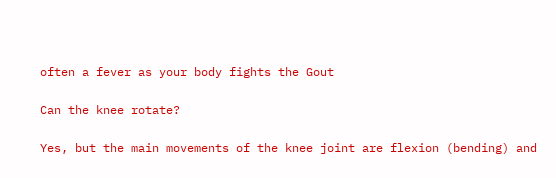often a fever as your body fights the Gout

Can the knee rotate?

Yes, but the main movements of the knee joint are flexion (bending) and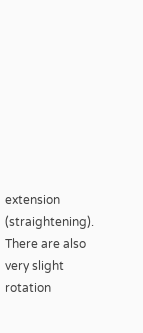extension (straightening). There are also very slight rotation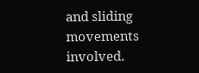and sliding movements involved.